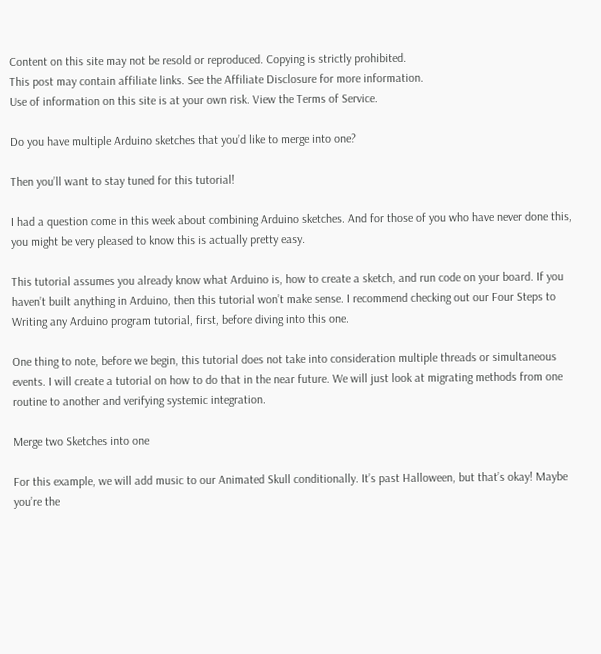Content on this site may not be resold or reproduced. Copying is strictly prohibited.
This post may contain affiliate links. See the Affiliate Disclosure for more information.
Use of information on this site is at your own risk. View the Terms of Service.

Do you have multiple Arduino sketches that you’d like to merge into one?

Then you’ll want to stay tuned for this tutorial!

I had a question come in this week about combining Arduino sketches. And for those of you who have never done this, you might be very pleased to know this is actually pretty easy.

This tutorial assumes you already know what Arduino is, how to create a sketch, and run code on your board. If you haven’t built anything in Arduino, then this tutorial won’t make sense. I recommend checking out our Four Steps to Writing any Arduino program tutorial, first, before diving into this one.

One thing to note, before we begin, this tutorial does not take into consideration multiple threads or simultaneous events. I will create a tutorial on how to do that in the near future. We will just look at migrating methods from one routine to another and verifying systemic integration.

Merge two Sketches into one

For this example, we will add music to our Animated Skull conditionally. It’s past Halloween, but that’s okay! Maybe you’re the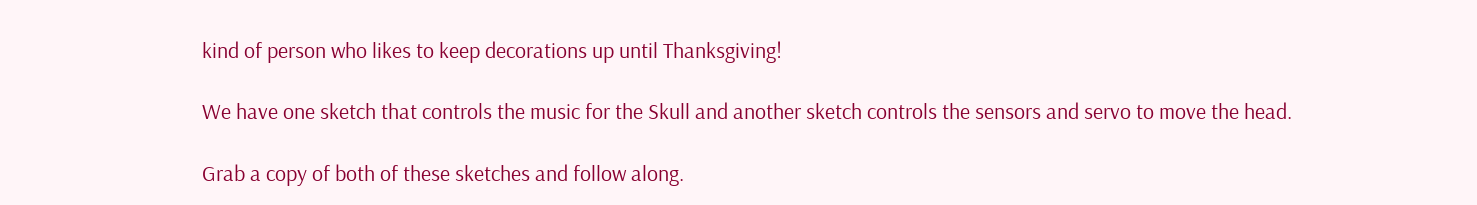kind of person who likes to keep decorations up until Thanksgiving!

We have one sketch that controls the music for the Skull and another sketch controls the sensors and servo to move the head.

Grab a copy of both of these sketches and follow along.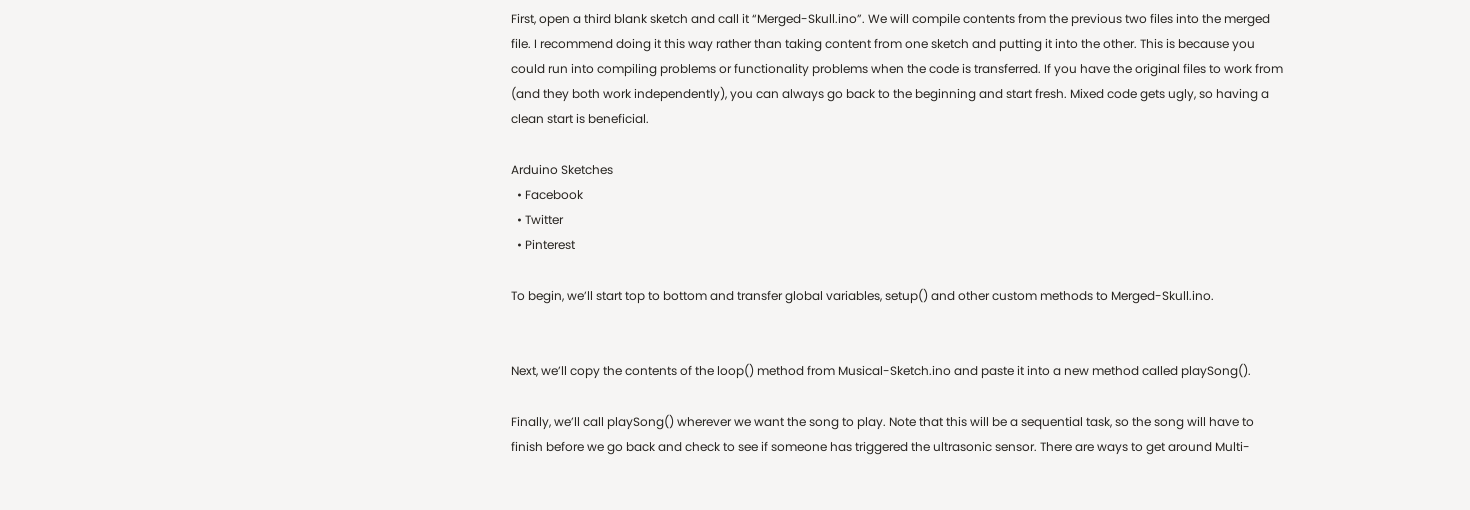First, open a third blank sketch and call it “Merged-Skull.ino”. We will compile contents from the previous two files into the merged file. I recommend doing it this way rather than taking content from one sketch and putting it into the other. This is because you could run into compiling problems or functionality problems when the code is transferred. If you have the original files to work from (and they both work independently), you can always go back to the beginning and start fresh. Mixed code gets ugly, so having a clean start is beneficial.

Arduino Sketches
  • Facebook
  • Twitter
  • Pinterest

To begin, we’ll start top to bottom and transfer global variables, setup() and other custom methods to Merged-Skull.ino.


Next, we’ll copy the contents of the loop() method from Musical-Sketch.ino and paste it into a new method called playSong().

Finally, we’ll call playSong() wherever we want the song to play. Note that this will be a sequential task, so the song will have to finish before we go back and check to see if someone has triggered the ultrasonic sensor. There are ways to get around Multi-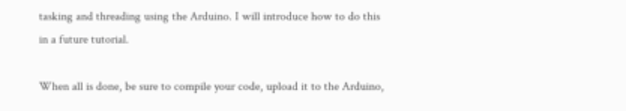tasking and threading using the Arduino. I will introduce how to do this in a future tutorial.

When all is done, be sure to compile your code, upload it to the Arduino,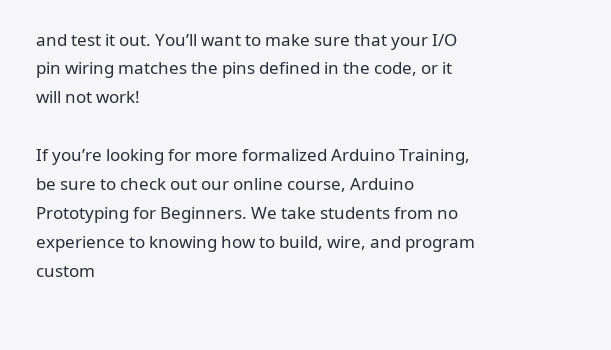and test it out. You’ll want to make sure that your I/O pin wiring matches the pins defined in the code, or it will not work!

If you’re looking for more formalized Arduino Training, be sure to check out our online course, Arduino Prototyping for Beginners. We take students from no experience to knowing how to build, wire, and program custom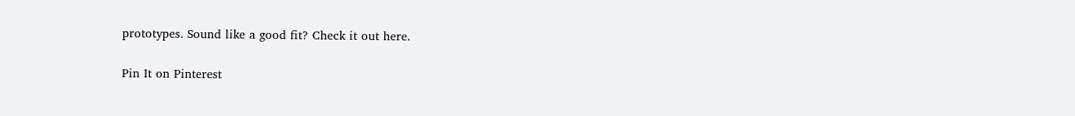prototypes. Sound like a good fit? Check it out here.

Pin It on Pinterest